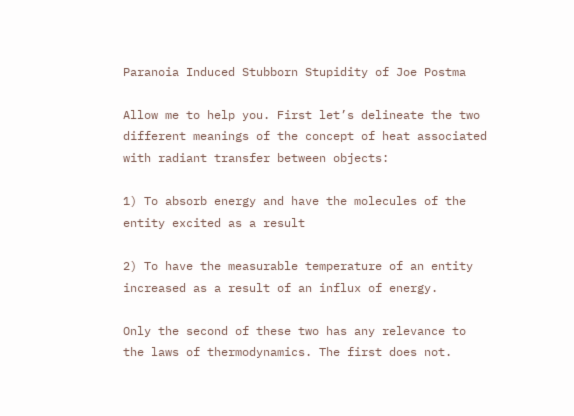Paranoia Induced Stubborn Stupidity of Joe Postma

Allow me to help you. First let’s delineate the two different meanings of the concept of heat associated with radiant transfer between objects:

1) To absorb energy and have the molecules of the entity excited as a result

2) To have the measurable temperature of an entity increased as a result of an influx of energy.

Only the second of these two has any relevance to the laws of thermodynamics. The first does not.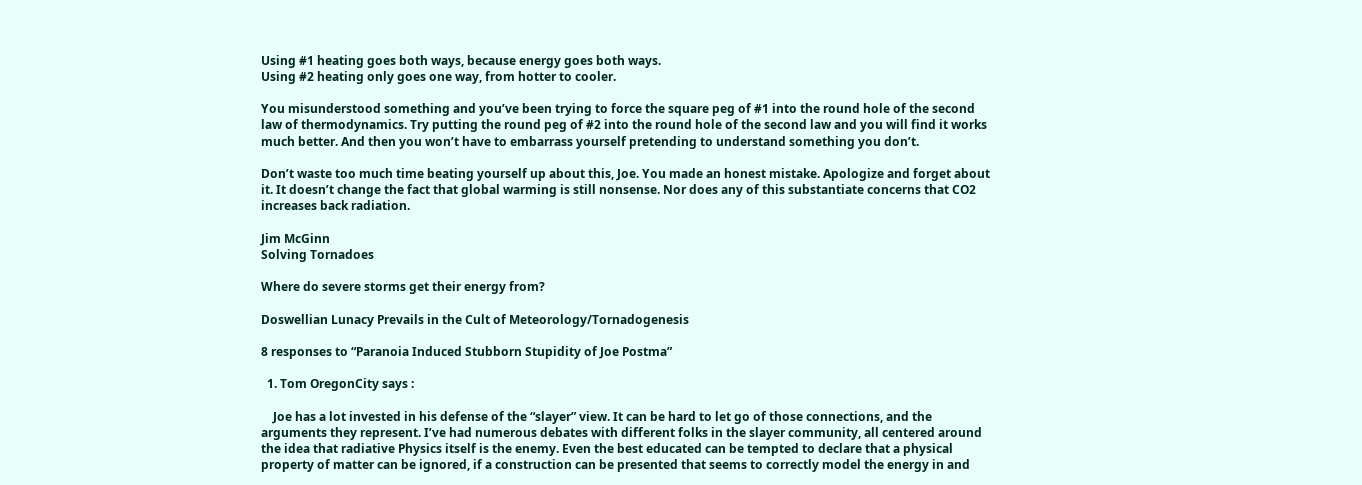Using #1 heating goes both ways, because energy goes both ways.
Using #2 heating only goes one way, from hotter to cooler.

You misunderstood something and you’ve been trying to force the square peg of #1 into the round hole of the second law of thermodynamics. Try putting the round peg of #2 into the round hole of the second law and you will find it works much better. And then you won’t have to embarrass yourself pretending to understand something you don’t.

Don’t waste too much time beating yourself up about this, Joe. You made an honest mistake. Apologize and forget about it. It doesn’t change the fact that global warming is still nonsense. Nor does any of this substantiate concerns that CO2 increases back radiation.

Jim McGinn
Solving Tornadoes

Where do severe storms get their energy from?

Doswellian Lunacy Prevails in the Cult of Meteorology/Tornadogenesis

8 responses to “Paranoia Induced Stubborn Stupidity of Joe Postma”

  1. Tom OregonCity says :

    Joe has a lot invested in his defense of the “slayer” view. It can be hard to let go of those connections, and the arguments they represent. I’ve had numerous debates with different folks in the slayer community, all centered around the idea that radiative Physics itself is the enemy. Even the best educated can be tempted to declare that a physical property of matter can be ignored, if a construction can be presented that seems to correctly model the energy in and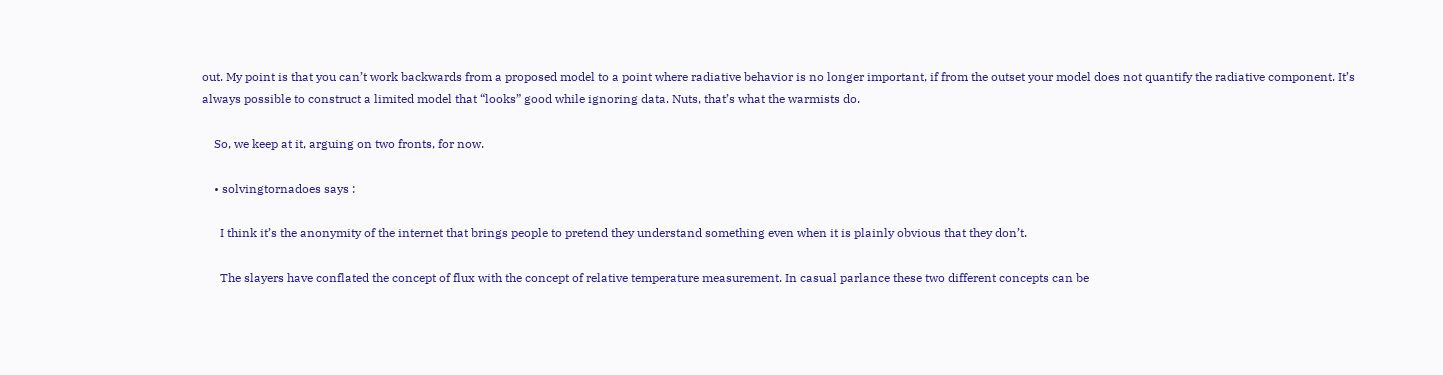out. My point is that you can’t work backwards from a proposed model to a point where radiative behavior is no longer important, if from the outset your model does not quantify the radiative component. It’s always possible to construct a limited model that “looks” good while ignoring data. Nuts, that’s what the warmists do.

    So, we keep at it, arguing on two fronts, for now.

    • solvingtornadoes says :

      I think it’s the anonymity of the internet that brings people to pretend they understand something even when it is plainly obvious that they don’t.

      The slayers have conflated the concept of flux with the concept of relative temperature measurement. In casual parlance these two different concepts can be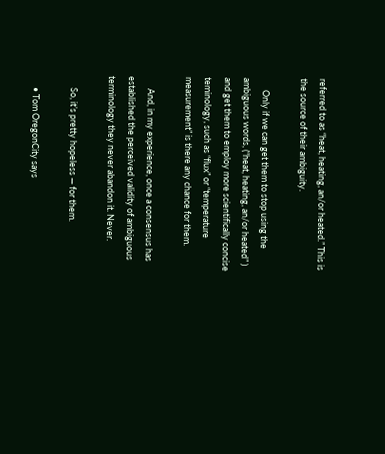referred to as “heat, heating, an/or heated.” This is the source of their ambiguity.

      Only if we can get them to stop using the ambiguous words, (“heat, heating, an/or heated” ) and get them to employ more scientifically concise teminology, such as “flux” or “temperature measurement” is there any chance for them.

      And, in my experience, once a consensus has established the perceived validity of ambiguous terminology they never abandon it. Never.

      So, it’s pretty hopeless — for them.

      • Tom OregonCity says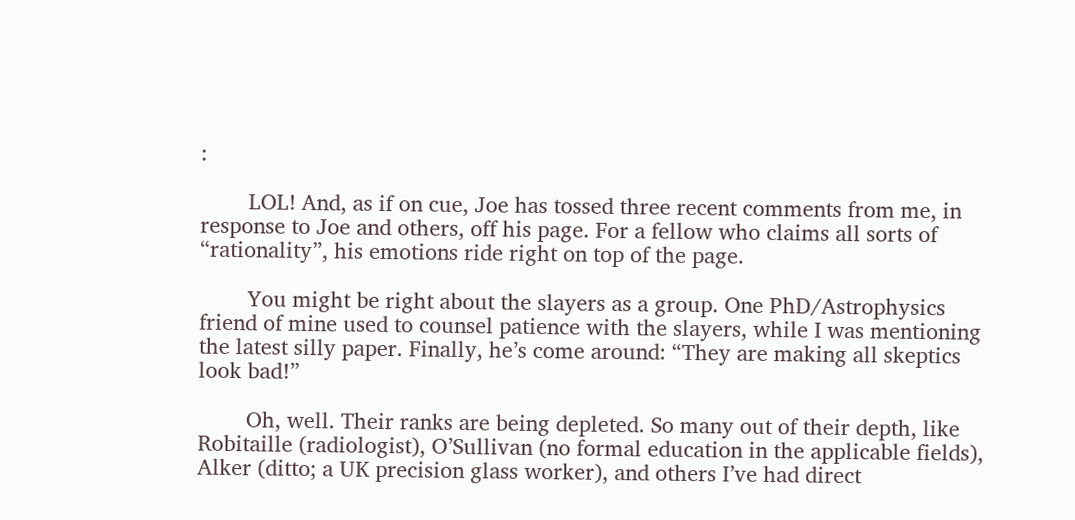:

        LOL! And, as if on cue, Joe has tossed three recent comments from me, in response to Joe and others, off his page. For a fellow who claims all sorts of “rationality”, his emotions ride right on top of the page.

        You might be right about the slayers as a group. One PhD/Astrophysics friend of mine used to counsel patience with the slayers, while I was mentioning the latest silly paper. Finally, he’s come around: “They are making all skeptics look bad!”

        Oh, well. Their ranks are being depleted. So many out of their depth, like Robitaille (radiologist), O’Sullivan (no formal education in the applicable fields), Alker (ditto; a UK precision glass worker), and others I’ve had direct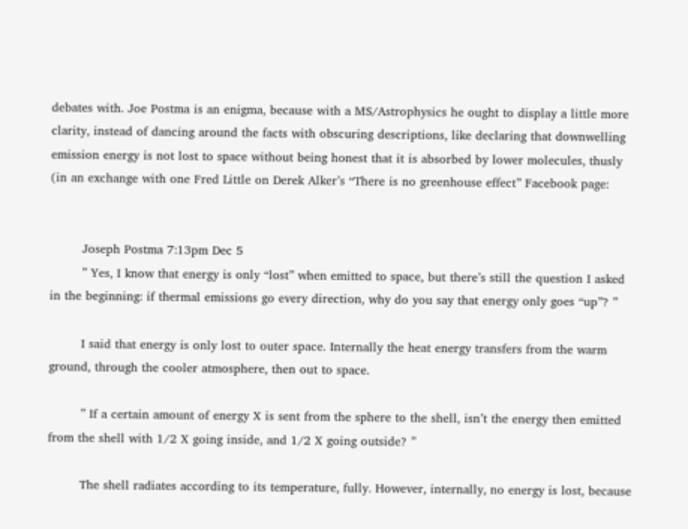debates with. Joe Postma is an enigma, because with a MS/Astrophysics he ought to display a little more clarity, instead of dancing around the facts with obscuring descriptions, like declaring that downwelling emission energy is not lost to space without being honest that it is absorbed by lower molecules, thusly (in an exchange with one Fred Little on Derek Alker’s “There is no greenhouse effect” Facebook page:


        Joseph Postma 7:13pm Dec 5
        ” Yes, I know that energy is only “lost” when emitted to space, but there’s still the question I asked in the beginning: if thermal emissions go every direction, why do you say that energy only goes “up”? ”

        I said that energy is only lost to outer space. Internally the heat energy transfers from the warm ground, through the cooler atmosphere, then out to space.

        ” If a certain amount of energy X is sent from the sphere to the shell, isn’t the energy then emitted from the shell with 1/2 X going inside, and 1/2 X going outside? ”

        The shell radiates according to its temperature, fully. However, internally, no energy is lost, because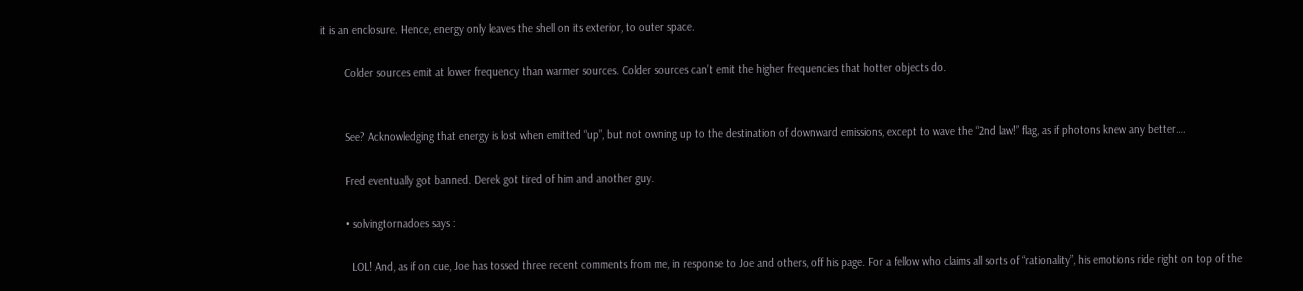it is an enclosure. Hence, energy only leaves the shell on its exterior, to outer space.

        Colder sources emit at lower frequency than warmer sources. Colder sources can’t emit the higher frequencies that hotter objects do.


        See? Acknowledging that energy is lost when emitted “up”, but not owning up to the destination of downward emissions, except to wave the “2nd law!” flag, as if photons knew any better….

        Fred eventually got banned. Derek got tired of him and another guy.

        • solvingtornadoes says :

          LOL! And, as if on cue, Joe has tossed three recent comments from me, in response to Joe and others, off his page. For a fellow who claims all sorts of “rationality”, his emotions ride right on top of the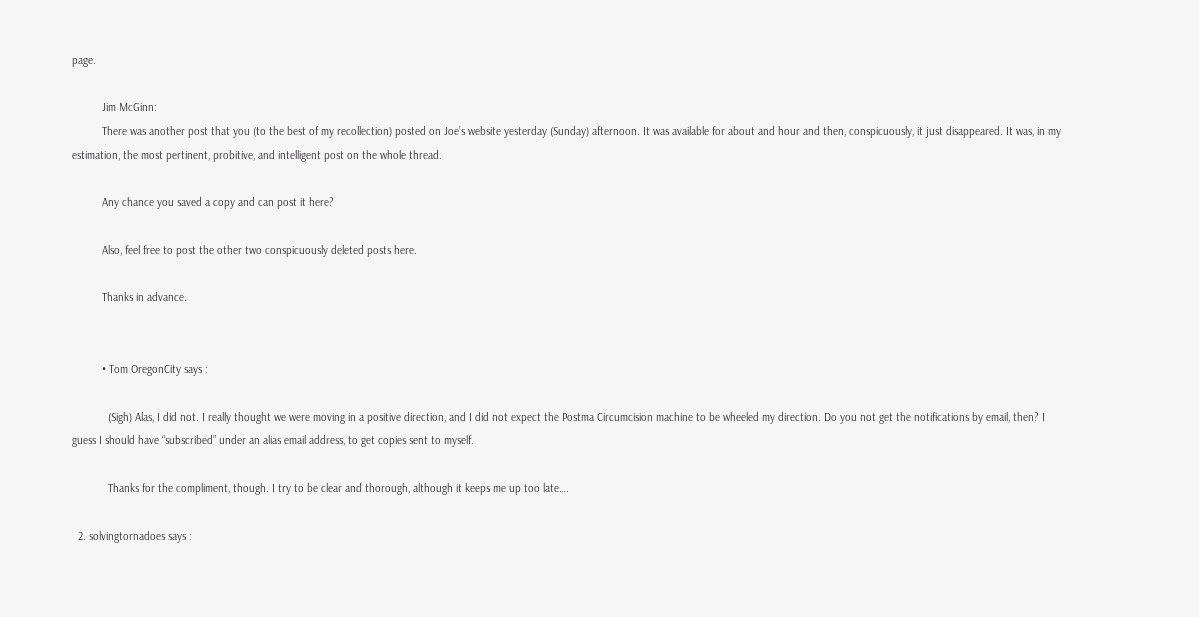page.

          Jim McGinn:
          There was another post that you (to the best of my recollection) posted on Joe’s website yesterday (Sunday) afternoon. It was available for about and hour and then, conspicuously, it just disappeared. It was, in my estimation, the most pertinent, probitive, and intelligent post on the whole thread.

          Any chance you saved a copy and can post it here?

          Also, feel free to post the other two conspicuously deleted posts here.

          Thanks in advance.


          • Tom OregonCity says :

            (Sigh) Alas, I did not. I really thought we were moving in a positive direction, and I did not expect the Postma Circumcision machine to be wheeled my direction. Do you not get the notifications by email, then? I guess I should have “subscribed” under an alias email address, to get copies sent to myself.

            Thanks for the compliment, though. I try to be clear and thorough, although it keeps me up too late….

  2. solvingtornadoes says :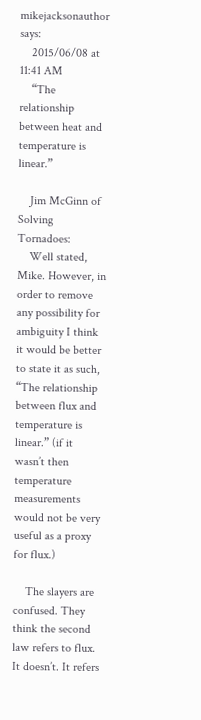mikejacksonauthor says:
    2015/06/08 at 11:41 AM
    “The relationship between heat and temperature is linear.”

    Jim McGinn of Solving Tornadoes:
    Well stated, Mike. However, in order to remove any possibility for ambiguity I think it would be better to state it as such, “The relationship between flux and temperature is linear.” (if it wasn’t then temperature measurements would not be very useful as a proxy for flux.)

    The slayers are confused. They think the second law refers to flux. It doesn’t. It refers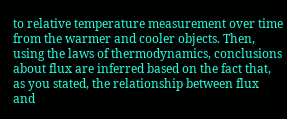to relative temperature measurement over time from the warmer and cooler objects. Then, using the laws of thermodynamics, conclusions about flux are inferred based on the fact that, as you stated, the relationship between flux and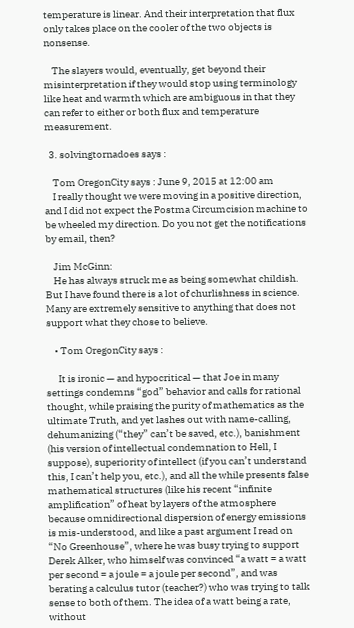temperature is linear. And their interpretation that flux only takes place on the cooler of the two objects is nonsense.

    The slayers would, eventually, get beyond their misinterpretation if they would stop using terminology like heat and warmth which are ambiguous in that they can refer to either or both flux and temperature measurement.

  3. solvingtornadoes says :

    Tom OregonCity says : June 9, 2015 at 12:00 am
    I really thought we were moving in a positive direction, and I did not expect the Postma Circumcision machine to be wheeled my direction. Do you not get the notifications by email, then?

    Jim McGinn:
    He has always struck me as being somewhat childish. But I have found there is a lot of churlishness in science. Many are extremely sensitive to anything that does not support what they chose to believe.

    • Tom OregonCity says :

      It is ironic — and hypocritical — that Joe in many settings condemns “god” behavior and calls for rational thought, while praising the purity of mathematics as the ultimate Truth, and yet lashes out with name-calling, dehumanizing (“they” can’t be saved, etc.), banishment (his version of intellectual condemnation to Hell, I suppose), superiority of intellect (if you can’t understand this, I can’t help you, etc.), and all the while presents false mathematical structures (like his recent “infinite amplification” of heat by layers of the atmosphere because omnidirectional dispersion of energy emissions is mis-understood, and like a past argument I read on “No Greenhouse”, where he was busy trying to support Derek Alker, who himself was convinced “a watt = a watt per second = a joule = a joule per second”, and was berating a calculus tutor (teacher?) who was trying to talk sense to both of them. The idea of a watt being a rate, without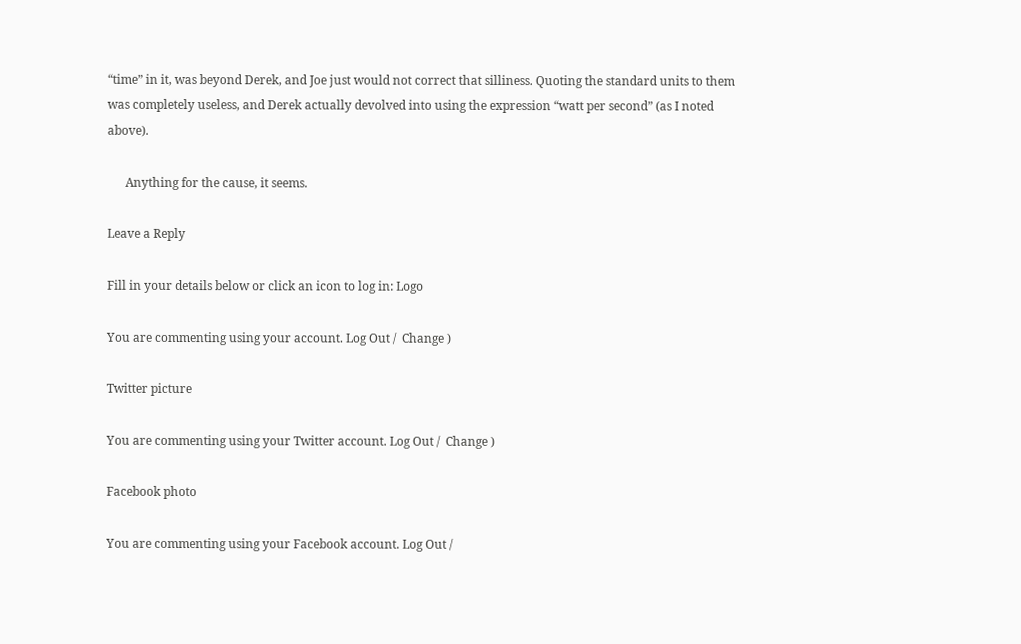“time” in it, was beyond Derek, and Joe just would not correct that silliness. Quoting the standard units to them was completely useless, and Derek actually devolved into using the expression “watt per second” (as I noted above).

      Anything for the cause, it seems.

Leave a Reply

Fill in your details below or click an icon to log in: Logo

You are commenting using your account. Log Out /  Change )

Twitter picture

You are commenting using your Twitter account. Log Out /  Change )

Facebook photo

You are commenting using your Facebook account. Log Out /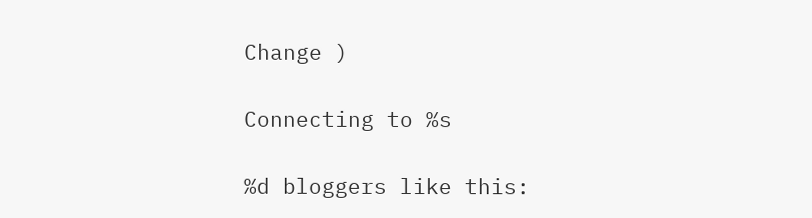Change )

Connecting to %s

%d bloggers like this: